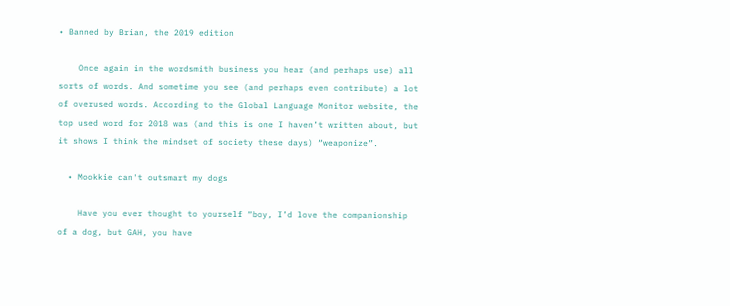• Banned by Brian, the 2019 edition

    Once again in the wordsmith business you hear (and perhaps use) all sorts of words. And sometime you see (and perhaps even contribute) a lot of overused words. According to the Global Language Monitor website, the top used word for 2018 was (and this is one I haven’t written about, but it shows I think the mindset of society these days) “weaponize”.

  • Mookkie can't outsmart my dogs

    Have you ever thought to yourself “boy, I’d love the companionship of a dog, but GAH, you have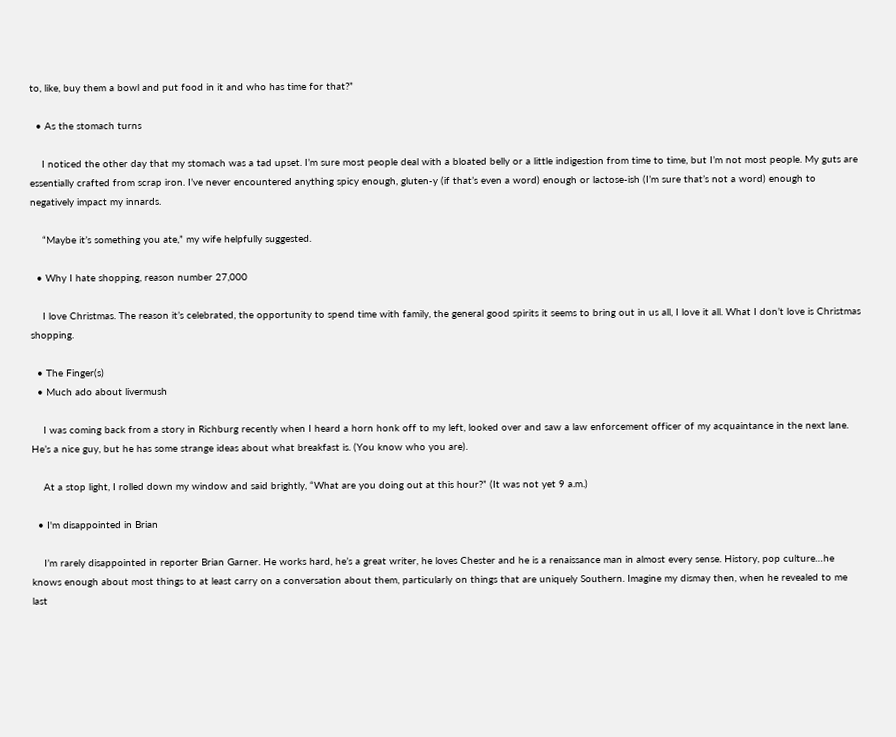to, like, buy them a bowl and put food in it and who has time for that?”

  • As the stomach turns

    I noticed the other day that my stomach was a tad upset. I’m sure most people deal with a bloated belly or a little indigestion from time to time, but I’m not most people. My guts are essentially crafted from scrap iron. I’ve never encountered anything spicy enough, gluten-y (if that’s even a word) enough or lactose-ish (I’m sure that’s not a word) enough to negatively impact my innards.

    “Maybe it’s something you ate,” my wife helpfully suggested.

  • Why I hate shopping, reason number 27,000

    I love Christmas. The reason it’s celebrated, the opportunity to spend time with family, the general good spirits it seems to bring out in us all, I love it all. What I don’t love is Christmas shopping.

  • The Finger(s)
  • Much ado about livermush

    I was coming back from a story in Richburg recently when I heard a horn honk off to my left, looked over and saw a law enforcement officer of my acquaintance in the next lane. He’s a nice guy, but he has some strange ideas about what breakfast is. (You know who you are).

    At a stop light, I rolled down my window and said brightly, “What are you doing out at this hour?” (It was not yet 9 a.m.)

  • I'm disappointed in Brian

    I’m rarely disappointed in reporter Brian Garner. He works hard, he’s a great writer, he loves Chester and he is a renaissance man in almost every sense. History, pop culture…he knows enough about most things to at least carry on a conversation about them, particularly on things that are uniquely Southern. Imagine my dismay then, when he revealed to me last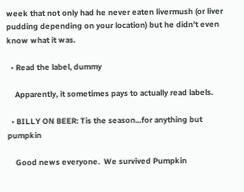week that not only had he never eaten livermush (or liver pudding depending on your location) but he didn’t even know what it was.

  • Read the label, dummy

    Apparently, it sometimes pays to actually read labels.

  • BILLY ON BEER: Tis the season...for anything but pumpkin

    Good news everyone.  We survived Pumpkin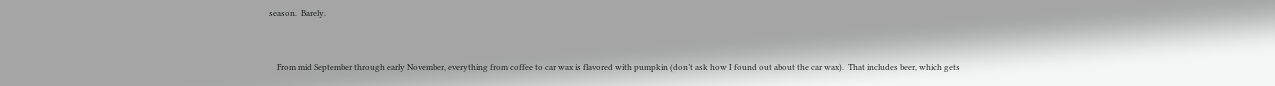season.  Barely.


    From mid September through early November, everything from coffee to car wax is flavored with pumpkin (don’t ask how I found out about the car wax).  That includes beer, which gets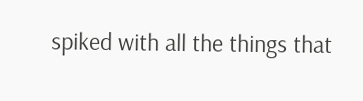spiked with all the things that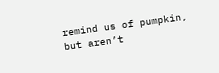remind us of pumpkin, but aren’t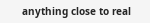anything close to real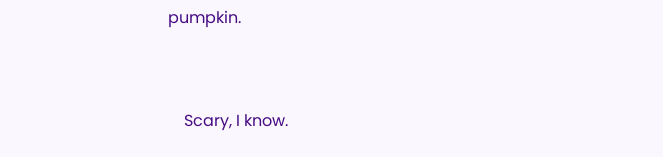pumpkin.


    Scary, I know.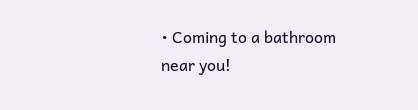• Coming to a bathroom near you!